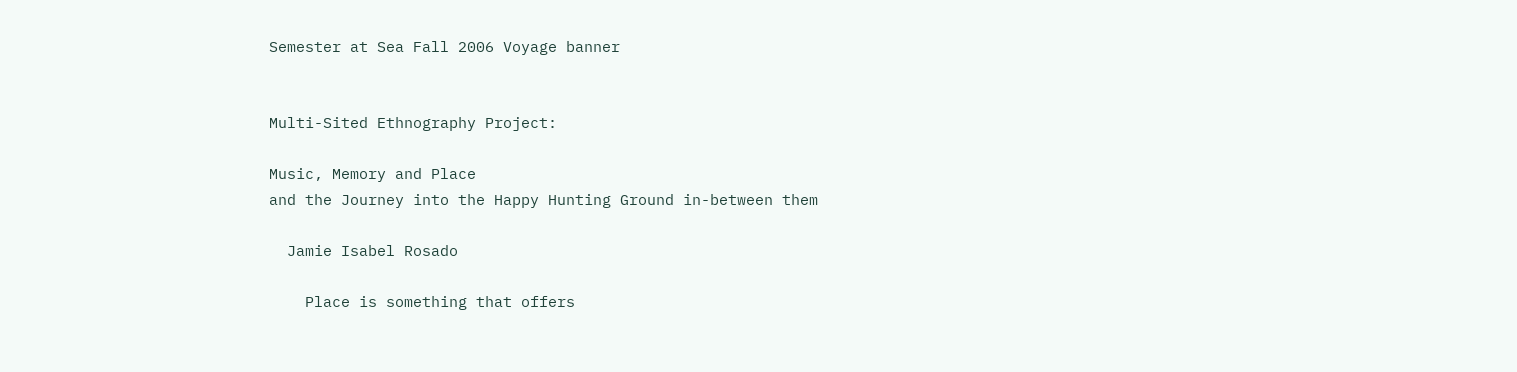Semester at Sea Fall 2006 Voyage banner


Multi-Sited Ethnography Project:

Music, Memory and Place
and the Journey into the Happy Hunting Ground in-between them

  Jamie Isabel Rosado

    Place is something that offers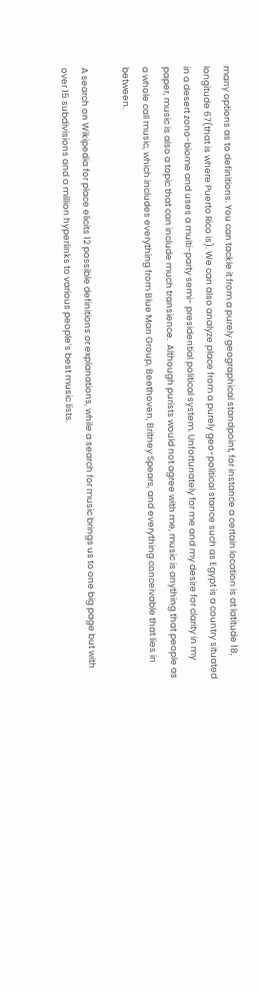many options as to definitions. You can tackle it from a purely geographical standpoint, for instance a certain location is at latitude 18, longitude 67(that is where Puerto Rico is). We can also analyze place from a purely geo-political stance such as Egypt is a country situated in a desert zono-biome and uses a multi-party semi- presidential political system. Unfortunately for me and my desire for clarity in my paper, music is also a topic that can include much transience.  Although purists would not agree with me, music is anything that people as a whole call music, which includes everything from Blue Man Group, Beethoven, Britney Spears, and everything conceivable that lies in between.

A search on Wikipedia for place elicits 12 possible definitions or explanations, while a search for music brings us to one big page but with over 15 subdivisions and a million hyperlinks to various people’s best music lists.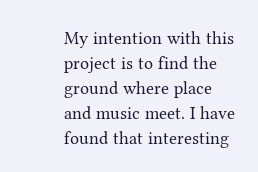My intention with this project is to find the ground where place and music meet. I have found that interesting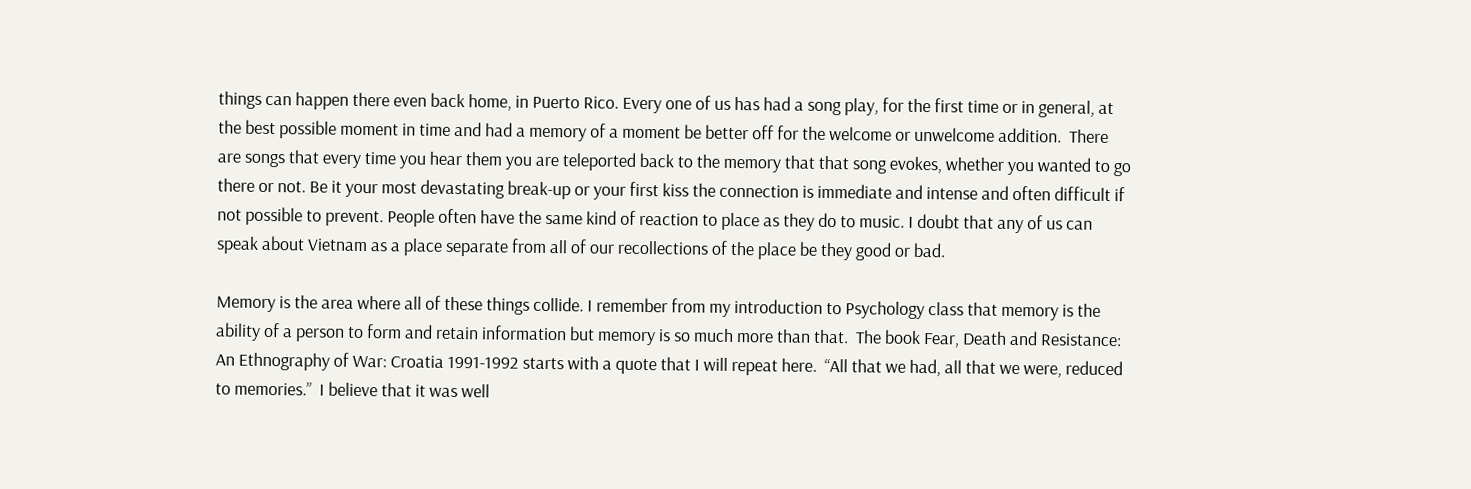things can happen there even back home, in Puerto Rico. Every one of us has had a song play, for the first time or in general, at the best possible moment in time and had a memory of a moment be better off for the welcome or unwelcome addition.  There are songs that every time you hear them you are teleported back to the memory that that song evokes, whether you wanted to go there or not. Be it your most devastating break-up or your first kiss the connection is immediate and intense and often difficult if not possible to prevent. People often have the same kind of reaction to place as they do to music. I doubt that any of us can speak about Vietnam as a place separate from all of our recollections of the place be they good or bad.

Memory is the area where all of these things collide. I remember from my introduction to Psychology class that memory is the ability of a person to form and retain information but memory is so much more than that.  The book Fear, Death and Resistance: An Ethnography of War: Croatia 1991-1992 starts with a quote that I will repeat here.  “All that we had, all that we were, reduced to memories.”  I believe that it was well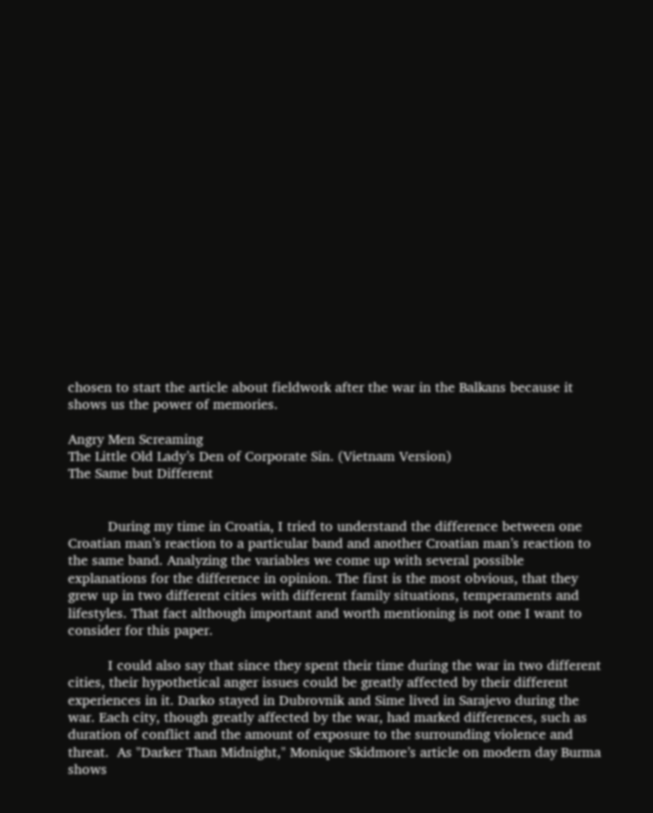chosen to start the article about fieldwork after the war in the Balkans because it shows us the power of memories.

Angry Men Screaming
The Little Old Lady’s Den of Corporate Sin. (Vietnam Version)
The Same but Different


          During my time in Croatia, I tried to understand the difference between one Croatian man’s reaction to a particular band and another Croatian man’s reaction to the same band. Analyzing the variables we come up with several possible explanations for the difference in opinion. The first is the most obvious, that they grew up in two different cities with different family situations, temperaments and lifestyles. That fact although important and worth mentioning is not one I want to consider for this paper.

          I could also say that since they spent their time during the war in two different cities, their hypothetical anger issues could be greatly affected by their different experiences in it. Darko stayed in Dubrovnik and Sime lived in Sarajevo during the war. Each city, though greatly affected by the war, had marked differences, such as duration of conflict and the amount of exposure to the surrounding violence and threat.  As "Darker Than Midnight," Monique Skidmore’s article on modern day Burma shows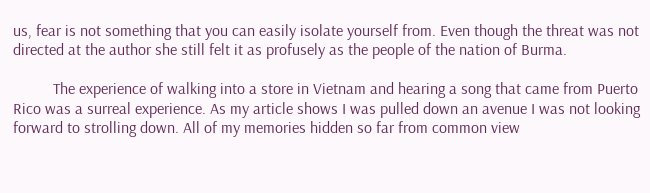us, fear is not something that you can easily isolate yourself from. Even though the threat was not directed at the author she still felt it as profusely as the people of the nation of Burma.

          The experience of walking into a store in Vietnam and hearing a song that came from Puerto Rico was a surreal experience. As my article shows I was pulled down an avenue I was not looking forward to strolling down. All of my memories hidden so far from common view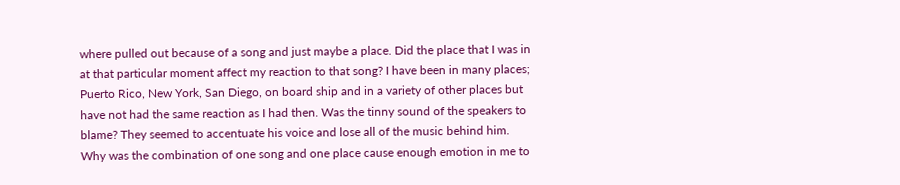where pulled out because of a song and just maybe a place. Did the place that I was in at that particular moment affect my reaction to that song? I have been in many places; Puerto Rico, New York, San Diego, on board ship and in a variety of other places but have not had the same reaction as I had then. Was the tinny sound of the speakers to blame? They seemed to accentuate his voice and lose all of the music behind him.  Why was the combination of one song and one place cause enough emotion in me to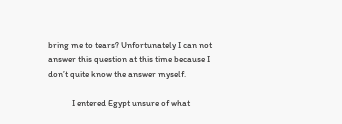bring me to tears? Unfortunately I can not answer this question at this time because I don’t quite know the answer myself.

            I entered Egypt unsure of what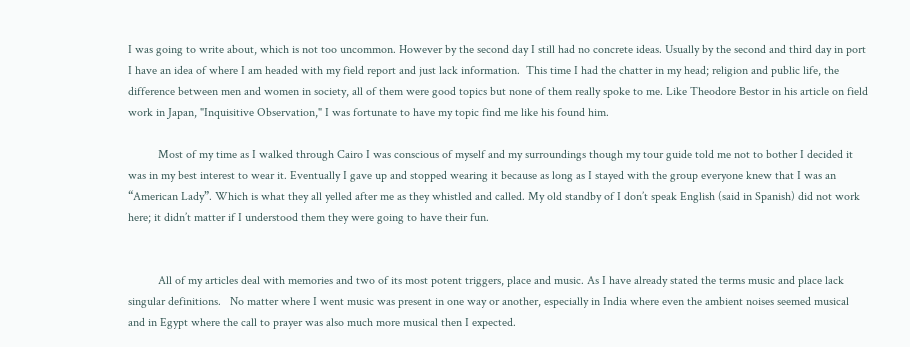I was going to write about, which is not too uncommon. However by the second day I still had no concrete ideas. Usually by the second and third day in port I have an idea of where I am headed with my field report and just lack information.  This time I had the chatter in my head; religion and public life, the difference between men and women in society, all of them were good topics but none of them really spoke to me. Like Theodore Bestor in his article on field work in Japan, "Inquisitive Observation," I was fortunate to have my topic find me like his found him.

          Most of my time as I walked through Cairo I was conscious of myself and my surroundings though my tour guide told me not to bother I decided it was in my best interest to wear it. Eventually I gave up and stopped wearing it because as long as I stayed with the group everyone knew that I was an “American Lady”. Which is what they all yelled after me as they whistled and called. My old standby of I don’t speak English (said in Spanish) did not work here; it didn’t matter if I understood them they were going to have their fun.


          All of my articles deal with memories and two of its most potent triggers, place and music. As I have already stated the terms music and place lack singular definitions.   No matter where I went music was present in one way or another, especially in India where even the ambient noises seemed musical and in Egypt where the call to prayer was also much more musical then I expected.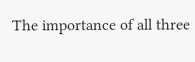The importance of all three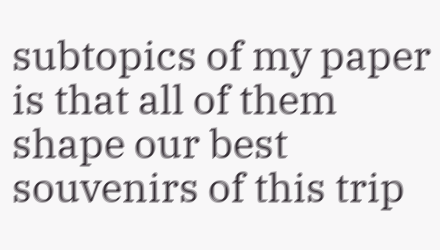subtopics of my paper is that all of them shape our best souvenirs of this trip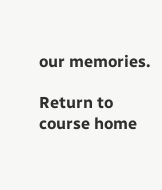our memories.

Return to course home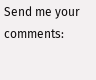Send me your comments: